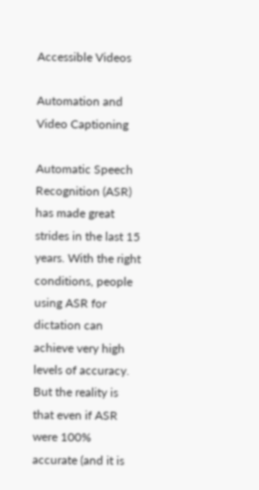Accessible Videos

Automation and Video Captioning

Automatic Speech Recognition (ASR) has made great strides in the last 15 years. With the right conditions, people using ASR for dictation can achieve very high levels of accuracy. But the reality is that even if ASR were 100% accurate (and it is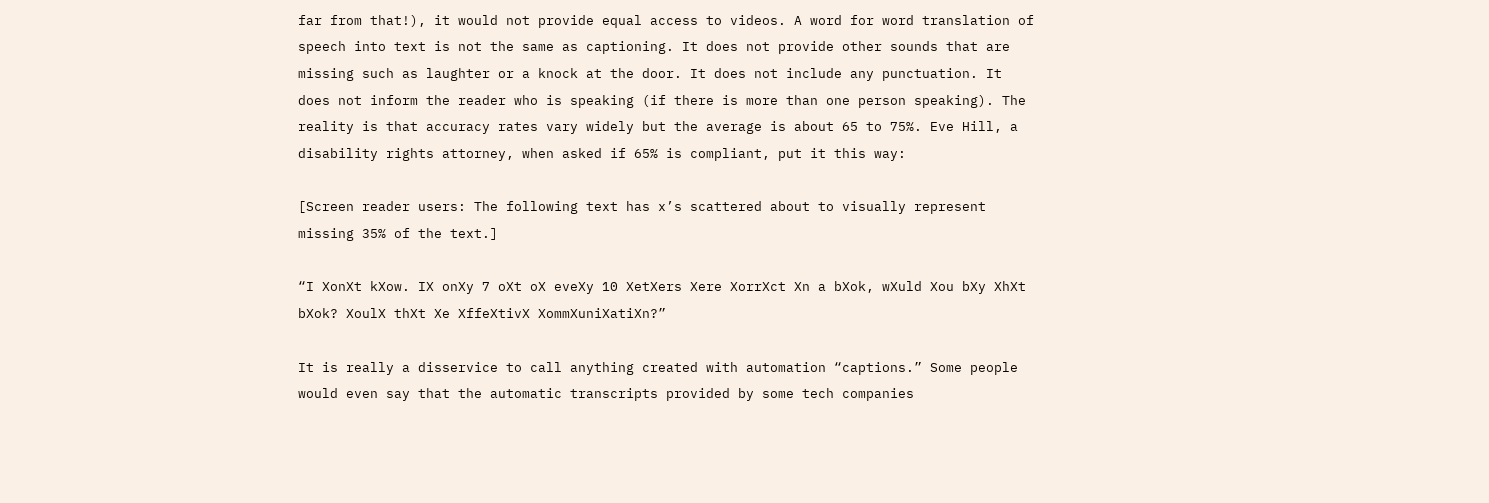far from that!), it would not provide equal access to videos. A word for word translation of speech into text is not the same as captioning. It does not provide other sounds that are missing such as laughter or a knock at the door. It does not include any punctuation. It does not inform the reader who is speaking (if there is more than one person speaking). The reality is that accuracy rates vary widely but the average is about 65 to 75%. Eve Hill, a disability rights attorney, when asked if 65% is compliant, put it this way:

[Screen reader users: The following text has x’s scattered about to visually represent missing 35% of the text.]

“I XonXt kXow. IX onXy 7 oXt oX eveXy 10 XetXers Xere XorrXct Xn a bXok, wXuld Xou bXy XhXt bXok? XoulX thXt Xe XffeXtivX XommXuniXatiXn?”

It is really a disservice to call anything created with automation “captions.” Some people would even say that the automatic transcripts provided by some tech companies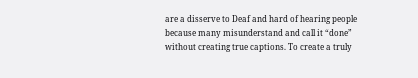are a disserve to Deaf and hard of hearing people because many misunderstand and call it “done” without creating true captions. To create a truly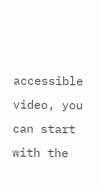accessible video, you can start with the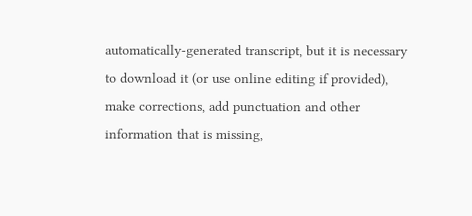automatically-generated transcript, but it is necessary to download it (or use online editing if provided), make corrections, add punctuation and other information that is missing,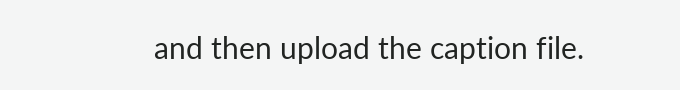and then upload the caption file.